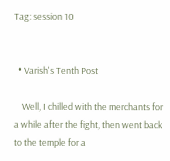Tag: session 10


  • Varish's Tenth Post

    Well, I chilled with the merchants for a while after the fight, then went back to the temple for a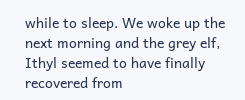while to sleep. We woke up the next morning and the grey elf, Ithyl seemed to have finally recovered from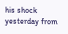his shock yesterday from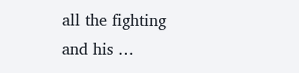all the fighting and his …